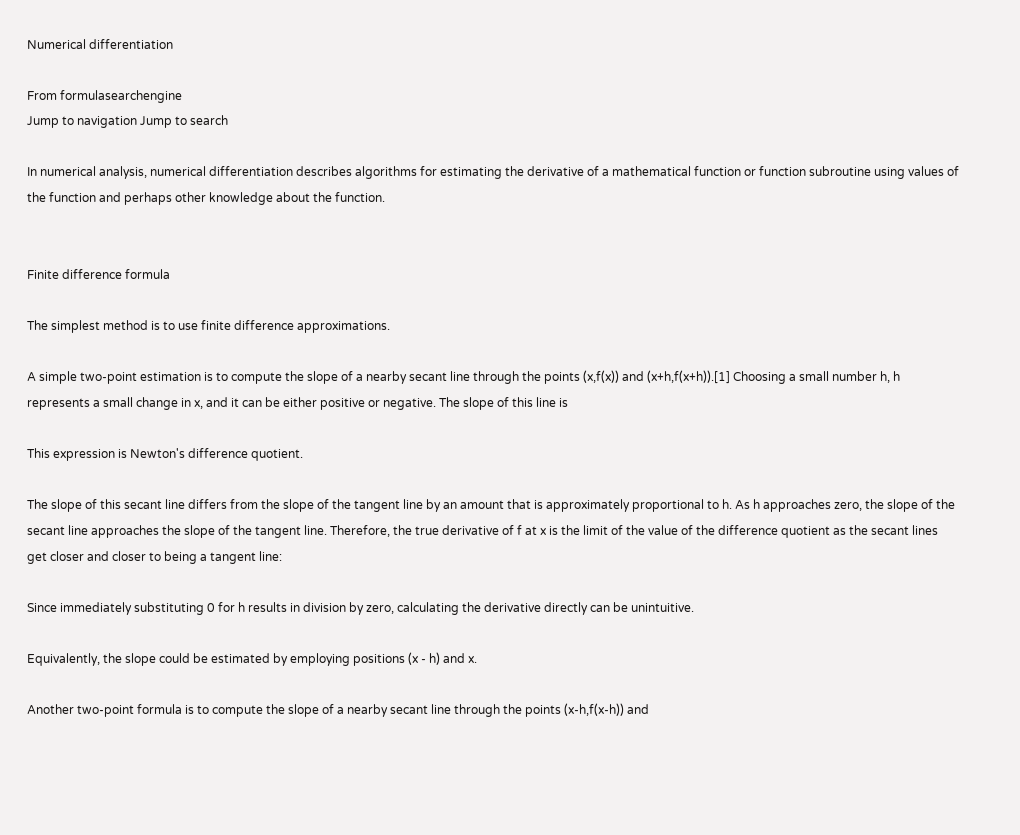Numerical differentiation

From formulasearchengine
Jump to navigation Jump to search

In numerical analysis, numerical differentiation describes algorithms for estimating the derivative of a mathematical function or function subroutine using values of the function and perhaps other knowledge about the function.


Finite difference formula

The simplest method is to use finite difference approximations.

A simple two-point estimation is to compute the slope of a nearby secant line through the points (x,f(x)) and (x+h,f(x+h)).[1] Choosing a small number h, h represents a small change in x, and it can be either positive or negative. The slope of this line is

This expression is Newton's difference quotient.

The slope of this secant line differs from the slope of the tangent line by an amount that is approximately proportional to h. As h approaches zero, the slope of the secant line approaches the slope of the tangent line. Therefore, the true derivative of f at x is the limit of the value of the difference quotient as the secant lines get closer and closer to being a tangent line:

Since immediately substituting 0 for h results in division by zero, calculating the derivative directly can be unintuitive.

Equivalently, the slope could be estimated by employing positions (x - h) and x.

Another two-point formula is to compute the slope of a nearby secant line through the points (x-h,f(x-h)) and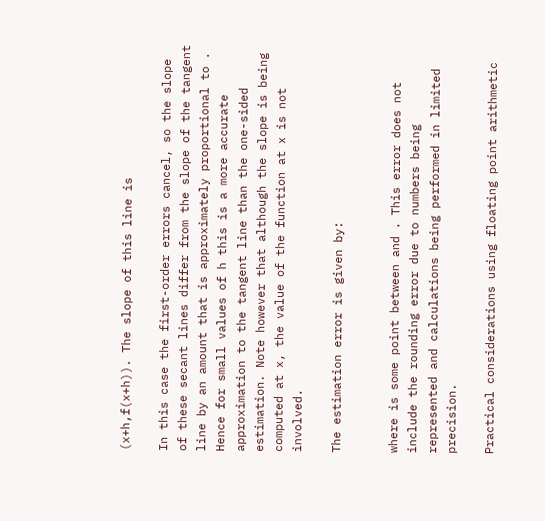(x+h,f(x+h)). The slope of this line is

In this case the first-order errors cancel, so the slope of these secant lines differ from the slope of the tangent line by an amount that is approximately proportional to . Hence for small values of h this is a more accurate approximation to the tangent line than the one-sided estimation. Note however that although the slope is being computed at x, the value of the function at x is not involved.

The estimation error is given by:


where is some point between and . This error does not include the rounding error due to numbers being represented and calculations being performed in limited precision.

Practical considerations using floating point arithmetic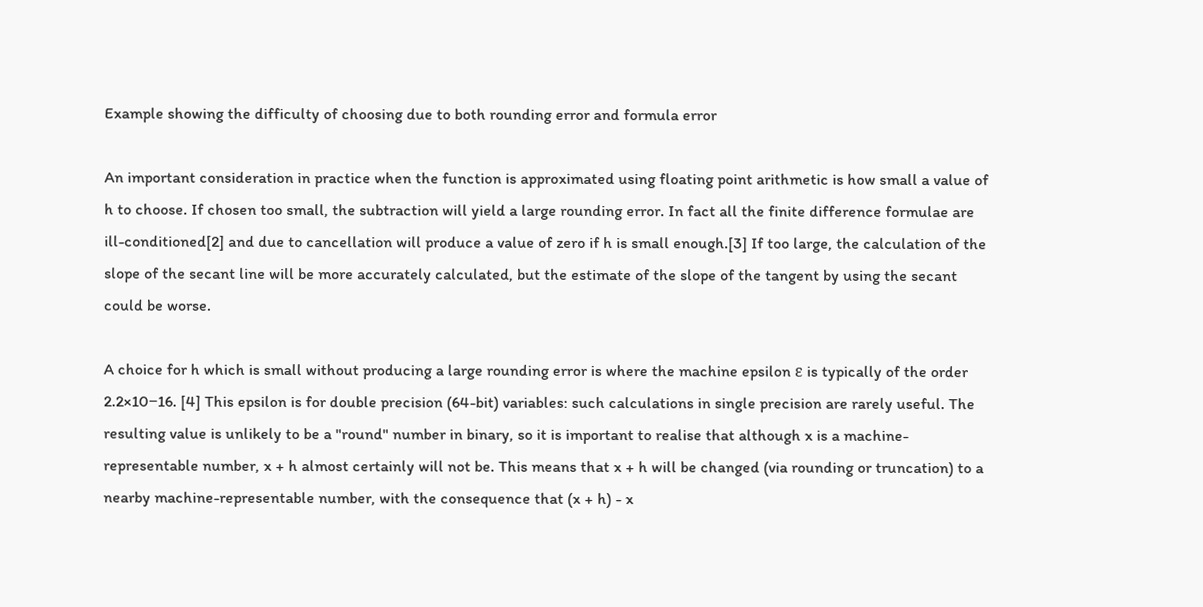Example showing the difficulty of choosing due to both rounding error and formula error

An important consideration in practice when the function is approximated using floating point arithmetic is how small a value of h to choose. If chosen too small, the subtraction will yield a large rounding error. In fact all the finite difference formulae are ill-conditioned[2] and due to cancellation will produce a value of zero if h is small enough.[3] If too large, the calculation of the slope of the secant line will be more accurately calculated, but the estimate of the slope of the tangent by using the secant could be worse.

A choice for h which is small without producing a large rounding error is where the machine epsilon ε is typically of the order 2.2×10−16. [4] This epsilon is for double precision (64-bit) variables: such calculations in single precision are rarely useful. The resulting value is unlikely to be a "round" number in binary, so it is important to realise that although x is a machine-representable number, x + h almost certainly will not be. This means that x + h will be changed (via rounding or truncation) to a nearby machine-representable number, with the consequence that (x + h) - x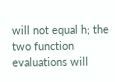will not equal h; the two function evaluations will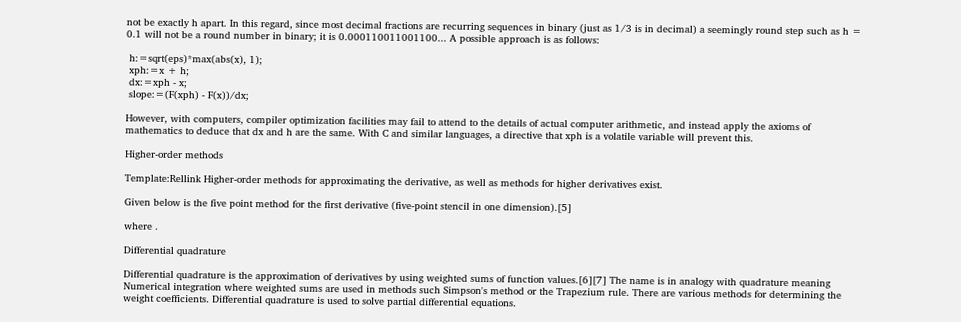not be exactly h apart. In this regard, since most decimal fractions are recurring sequences in binary (just as 1/3 is in decimal) a seemingly round step such as h = 0.1 will not be a round number in binary; it is 0.000110011001100... A possible approach is as follows:

 h:=sqrt(eps)*max(abs(x), 1);
 xph:=x + h;
 dx:=xph - x;
 slope:=(F(xph) - F(x))/dx;

However, with computers, compiler optimization facilities may fail to attend to the details of actual computer arithmetic, and instead apply the axioms of mathematics to deduce that dx and h are the same. With C and similar languages, a directive that xph is a volatile variable will prevent this.

Higher-order methods

Template:Rellink Higher-order methods for approximating the derivative, as well as methods for higher derivatives exist.

Given below is the five point method for the first derivative (five-point stencil in one dimension).[5]

where .

Differential quadrature

Differential quadrature is the approximation of derivatives by using weighted sums of function values.[6][7] The name is in analogy with quadrature meaning Numerical integration where weighted sums are used in methods such Simpson's method or the Trapezium rule. There are various methods for determining the weight coefficients. Differential quadrature is used to solve partial differential equations.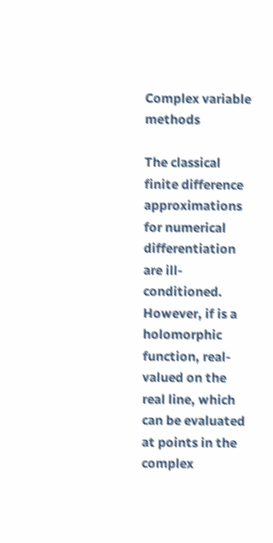Complex variable methods

The classical finite difference approximations for numerical differentiation are ill-conditioned. However, if is a holomorphic function, real-valued on the real line, which can be evaluated at points in the complex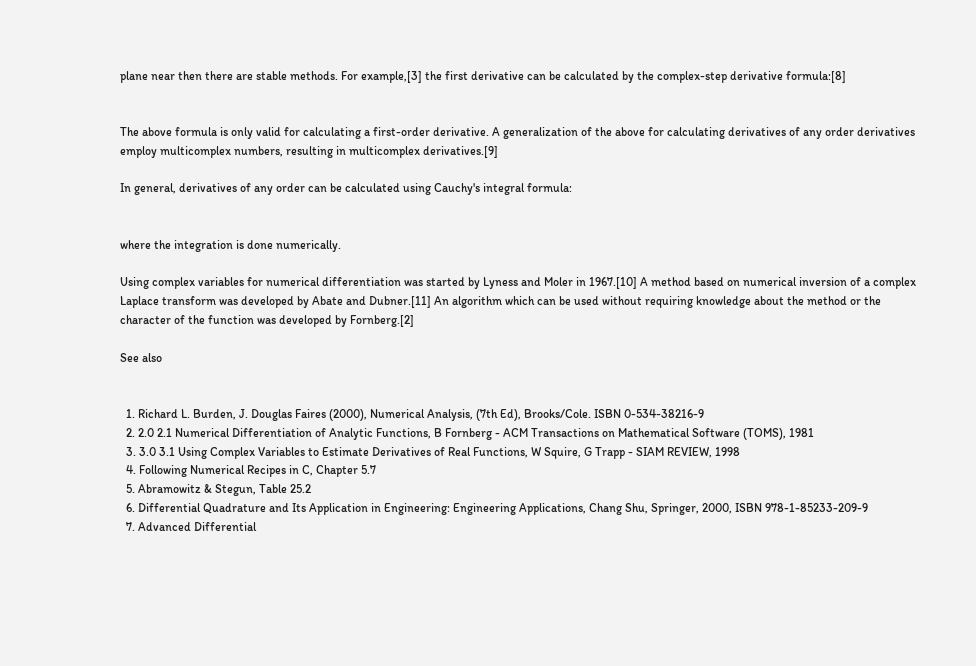plane near then there are stable methods. For example,[3] the first derivative can be calculated by the complex-step derivative formula:[8]


The above formula is only valid for calculating a first-order derivative. A generalization of the above for calculating derivatives of any order derivatives employ multicomplex numbers, resulting in multicomplex derivatives.[9]

In general, derivatives of any order can be calculated using Cauchy's integral formula:


where the integration is done numerically.

Using complex variables for numerical differentiation was started by Lyness and Moler in 1967.[10] A method based on numerical inversion of a complex Laplace transform was developed by Abate and Dubner.[11] An algorithm which can be used without requiring knowledge about the method or the character of the function was developed by Fornberg.[2]

See also


  1. Richard L. Burden, J. Douglas Faires (2000), Numerical Analysis, (7th Ed), Brooks/Cole. ISBN 0-534-38216-9
  2. 2.0 2.1 Numerical Differentiation of Analytic Functions, B Fornberg - ACM Transactions on Mathematical Software (TOMS), 1981
  3. 3.0 3.1 Using Complex Variables to Estimate Derivatives of Real Functions, W Squire, G Trapp - SIAM REVIEW, 1998
  4. Following Numerical Recipes in C, Chapter 5.7
  5. Abramowitz & Stegun, Table 25.2
  6. Differential Quadrature and Its Application in Engineering: Engineering Applications, Chang Shu, Springer, 2000, ISBN 978-1-85233-209-9
  7. Advanced Differential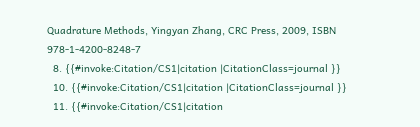Quadrature Methods, Yingyan Zhang, CRC Press, 2009, ISBN 978-1-4200-8248-7
  8. {{#invoke:Citation/CS1|citation |CitationClass=journal }}
  10. {{#invoke:Citation/CS1|citation |CitationClass=journal }}
  11. {{#invoke:Citation/CS1|citation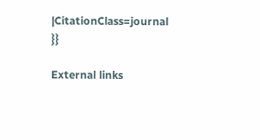|CitationClass=journal }}

External links